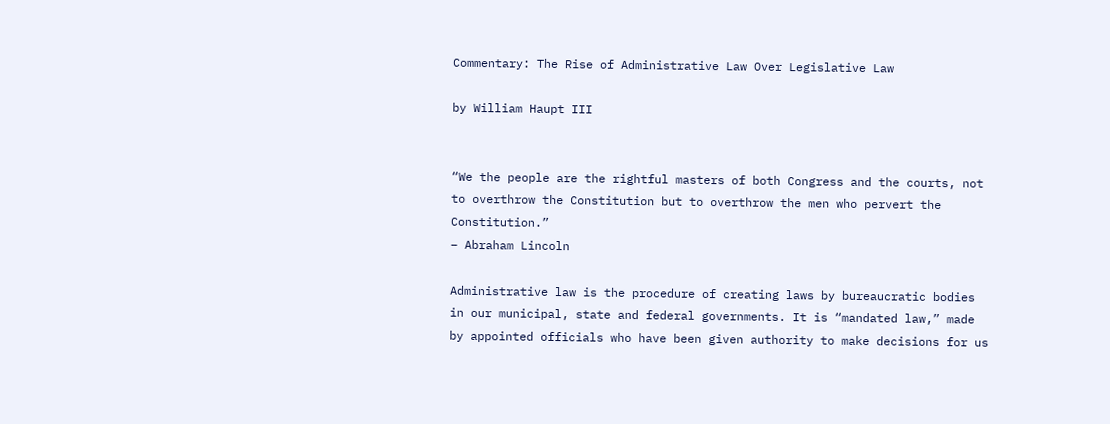Commentary: The Rise of Administrative Law Over Legislative Law

by William Haupt III


“We the people are the rightful masters of both Congress and the courts, not to overthrow the Constitution but to overthrow the men who pervert the Constitution.”
– Abraham Lincoln

Administrative law is the procedure of creating laws by bureaucratic bodies in our municipal, state and federal governments. It is “mandated law,” made by appointed officials who have been given authority to make decisions for us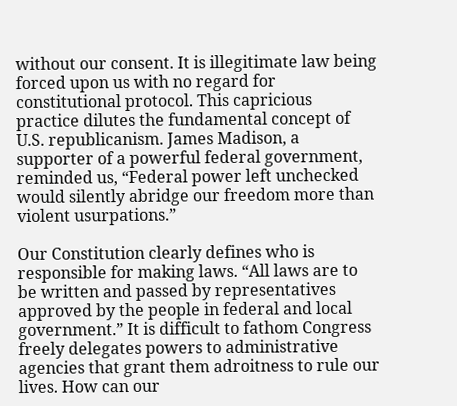without our consent. It is illegitimate law being forced upon us with no regard for constitutional protocol. This capricious practice dilutes the fundamental concept of U.S. republicanism. James Madison, a supporter of a powerful federal government, reminded us, “Federal power left unchecked would silently abridge our freedom more than violent usurpations.”

Our Constitution clearly defines who is responsible for making laws. “All laws are to be written and passed by representatives approved by the people in federal and local government.” It is difficult to fathom Congress freely delegates powers to administrative agencies that grant them adroitness to rule our lives. How can our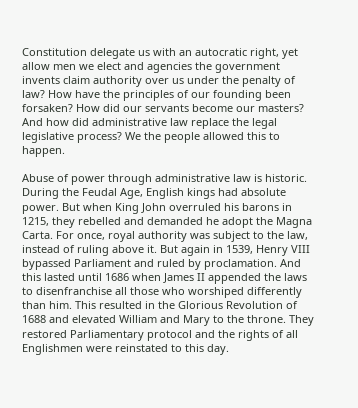Constitution delegate us with an autocratic right, yet allow men we elect and agencies the government invents claim authority over us under the penalty of law? How have the principles of our founding been forsaken? How did our servants become our masters? And how did administrative law replace the legal legislative process? We the people allowed this to happen.

Abuse of power through administrative law is historic. During the Feudal Age, English kings had absolute power. But when King John overruled his barons in 1215, they rebelled and demanded he adopt the Magna Carta. For once, royal authority was subject to the law, instead of ruling above it. But again in 1539, Henry VIII bypassed Parliament and ruled by proclamation. And this lasted until 1686 when James II appended the laws to disenfranchise all those who worshiped differently than him. This resulted in the Glorious Revolution of 1688 and elevated William and Mary to the throne. They restored Parliamentary protocol and the rights of all Englishmen were reinstated to this day.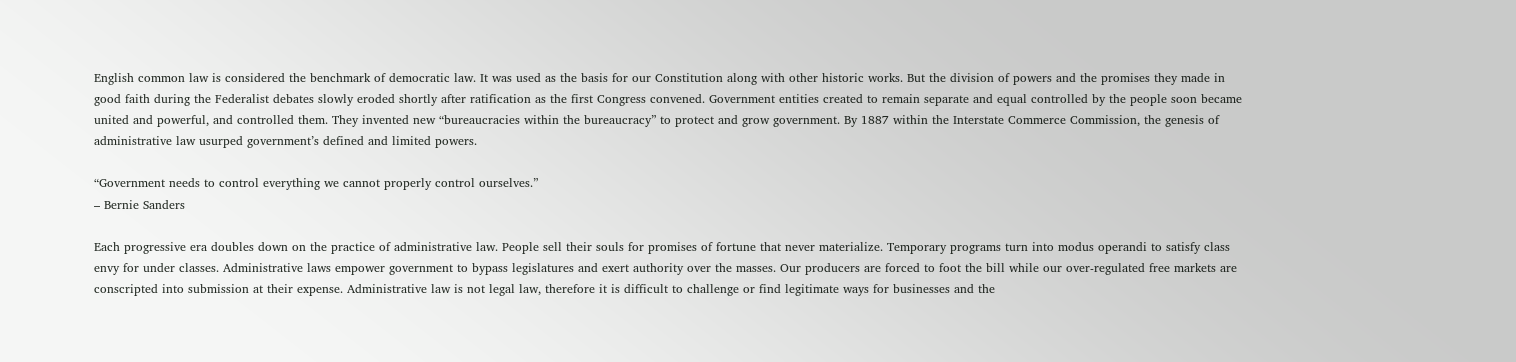English common law is considered the benchmark of democratic law. It was used as the basis for our Constitution along with other historic works. But the division of powers and the promises they made in good faith during the Federalist debates slowly eroded shortly after ratification as the first Congress convened. Government entities created to remain separate and equal controlled by the people soon became united and powerful, and controlled them. They invented new “bureaucracies within the bureaucracy” to protect and grow government. By 1887 within the Interstate Commerce Commission, the genesis of administrative law usurped government’s defined and limited powers.

“Government needs to control everything we cannot properly control ourselves.”
– Bernie Sanders

Each progressive era doubles down on the practice of administrative law. People sell their souls for promises of fortune that never materialize. Temporary programs turn into modus operandi to satisfy class envy for under classes. Administrative laws empower government to bypass legislatures and exert authority over the masses. Our producers are forced to foot the bill while our over-regulated free markets are conscripted into submission at their expense. Administrative law is not legal law, therefore it is difficult to challenge or find legitimate ways for businesses and the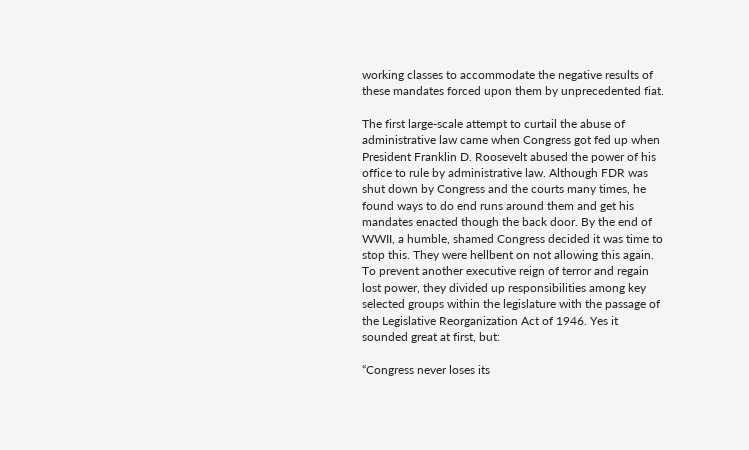working classes to accommodate the negative results of these mandates forced upon them by unprecedented fiat.

The first large-scale attempt to curtail the abuse of administrative law came when Congress got fed up when President Franklin D. Roosevelt abused the power of his office to rule by administrative law. Although FDR was shut down by Congress and the courts many times, he found ways to do end runs around them and get his mandates enacted though the back door. By the end of WWII, a humble, shamed Congress decided it was time to stop this. They were hellbent on not allowing this again. To prevent another executive reign of terror and regain lost power, they divided up responsibilities among key selected groups within the legislature with the passage of the Legislative Reorganization Act of 1946. Yes it sounded great at first, but:

“Congress never loses its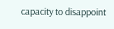capacity to disappoint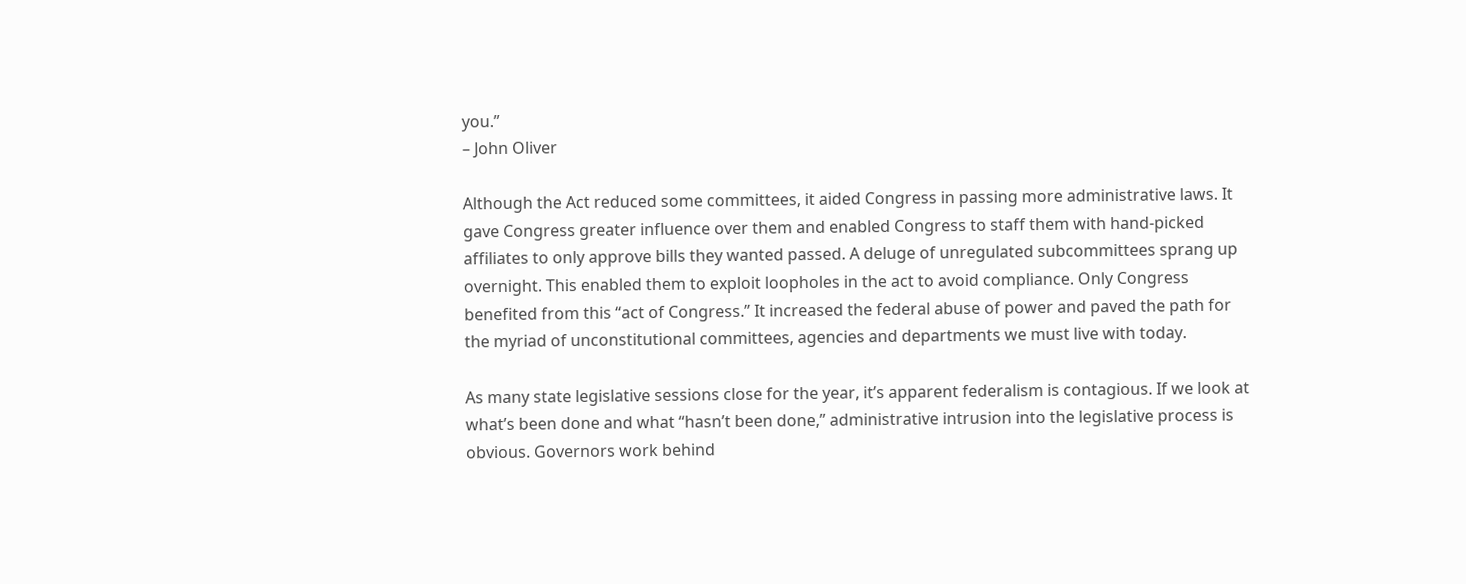you.”
– John Oliver

Although the Act reduced some committees, it aided Congress in passing more administrative laws. It gave Congress greater influence over them and enabled Congress to staff them with hand-picked affiliates to only approve bills they wanted passed. A deluge of unregulated subcommittees sprang up overnight. This enabled them to exploit loopholes in the act to avoid compliance. Only Congress benefited from this “act of Congress.” It increased the federal abuse of power and paved the path for the myriad of unconstitutional committees, agencies and departments we must live with today.

As many state legislative sessions close for the year, it’s apparent federalism is contagious. If we look at what’s been done and what “hasn’t been done,” administrative intrusion into the legislative process is obvious. Governors work behind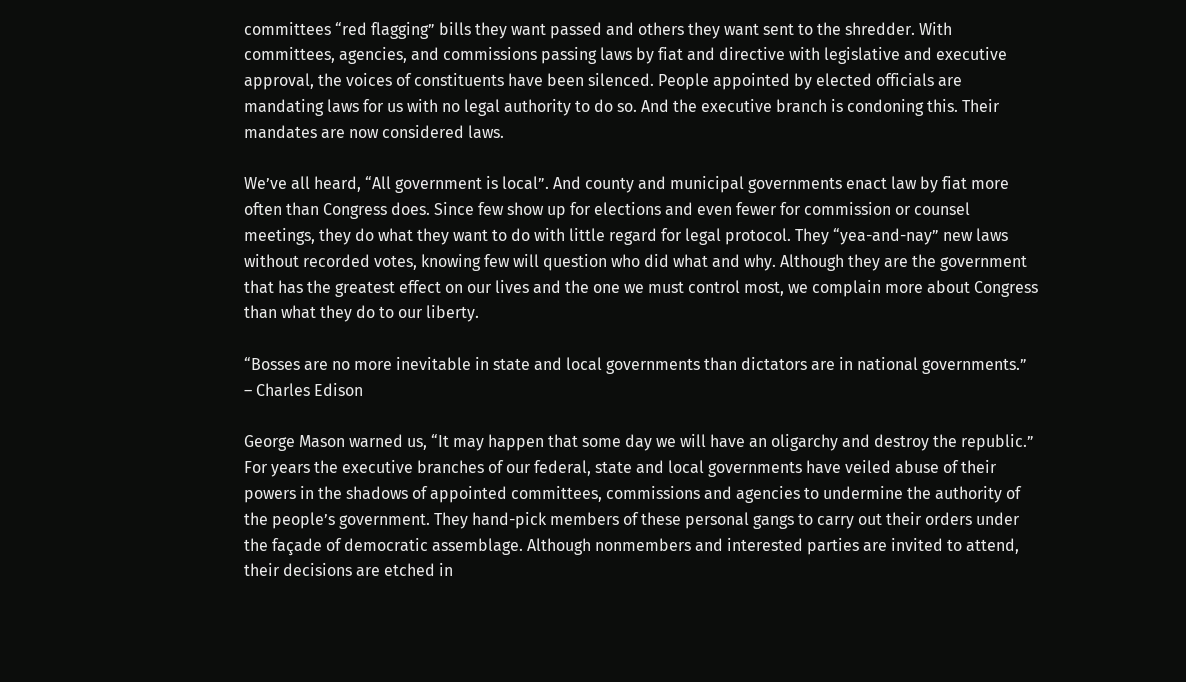committees “red flagging” bills they want passed and others they want sent to the shredder. With committees, agencies, and commissions passing laws by fiat and directive with legislative and executive approval, the voices of constituents have been silenced. People appointed by elected officials are mandating laws for us with no legal authority to do so. And the executive branch is condoning this. Their mandates are now considered laws.

We’ve all heard, “All government is local”. And county and municipal governments enact law by fiat more often than Congress does. Since few show up for elections and even fewer for commission or counsel meetings, they do what they want to do with little regard for legal protocol. They “yea-and-nay” new laws without recorded votes, knowing few will question who did what and why. Although they are the government that has the greatest effect on our lives and the one we must control most, we complain more about Congress than what they do to our liberty.

“Bosses are no more inevitable in state and local governments than dictators are in national governments.”
– Charles Edison

George Mason warned us, “It may happen that some day we will have an oligarchy and destroy the republic.” For years the executive branches of our federal, state and local governments have veiled abuse of their powers in the shadows of appointed committees, commissions and agencies to undermine the authority of the people’s government. They hand-pick members of these personal gangs to carry out their orders under the façade of democratic assemblage. Although nonmembers and interested parties are invited to attend, their decisions are etched in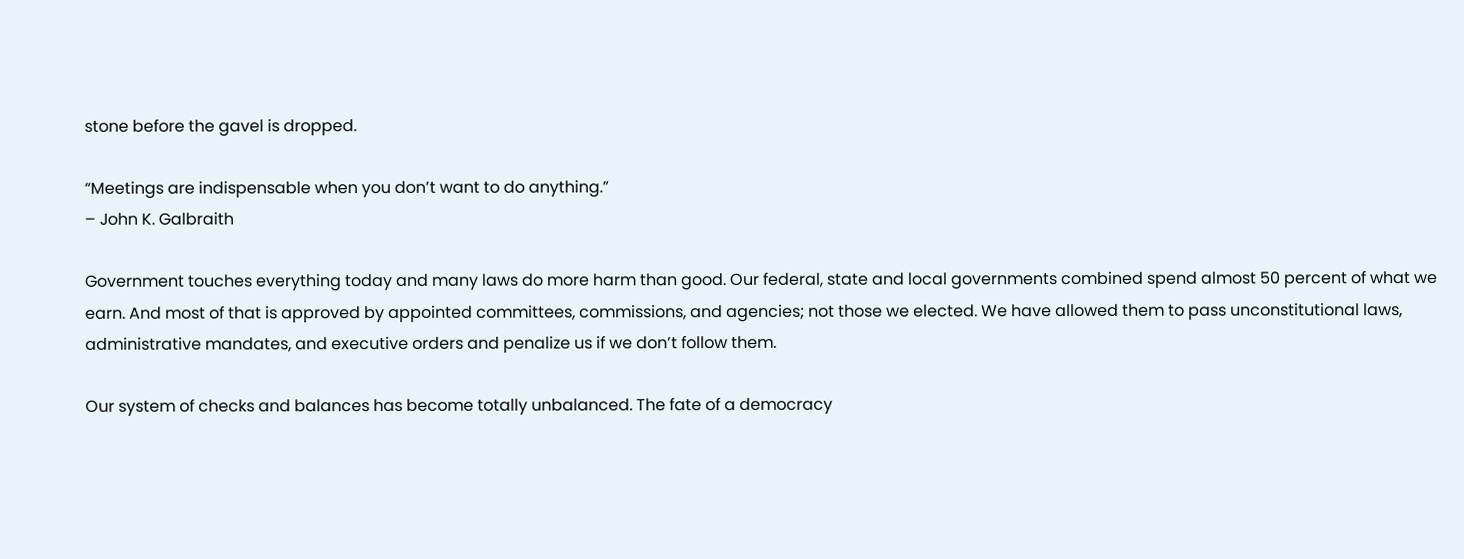stone before the gavel is dropped.

“Meetings are indispensable when you don’t want to do anything.”
– John K. Galbraith

Government touches everything today and many laws do more harm than good. Our federal, state and local governments combined spend almost 50 percent of what we earn. And most of that is approved by appointed committees, commissions, and agencies; not those we elected. We have allowed them to pass unconstitutional laws, administrative mandates, and executive orders and penalize us if we don’t follow them.

Our system of checks and balances has become totally unbalanced. The fate of a democracy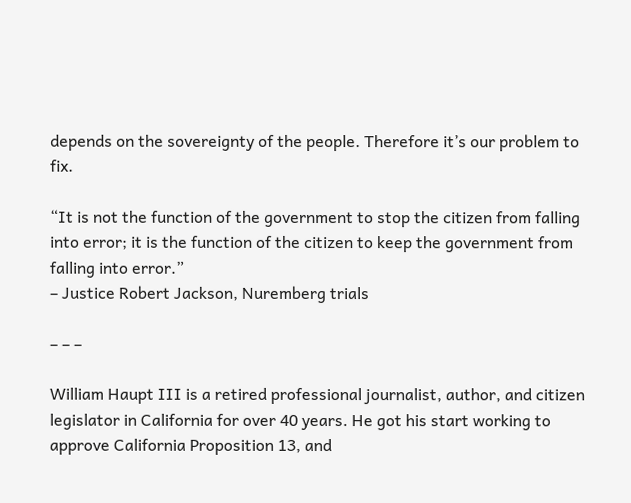depends on the sovereignty of the people. Therefore it’s our problem to fix.

“It is not the function of the government to stop the citizen from falling into error; it is the function of the citizen to keep the government from falling into error.”
– Justice Robert Jackson, Nuremberg trials

– – –

William Haupt III is a retired professional journalist, author, and citizen legislator in California for over 40 years. He got his start working to approve California Proposition 13, and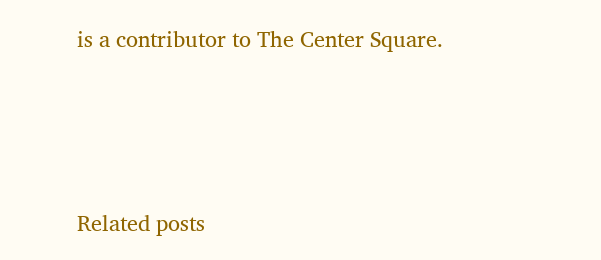is a contributor to The Center Square.





Related posts